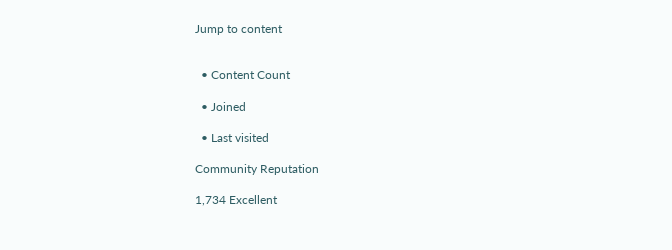Jump to content


  • Content Count

  • Joined

  • Last visited

Community Reputation

1,734 Excellent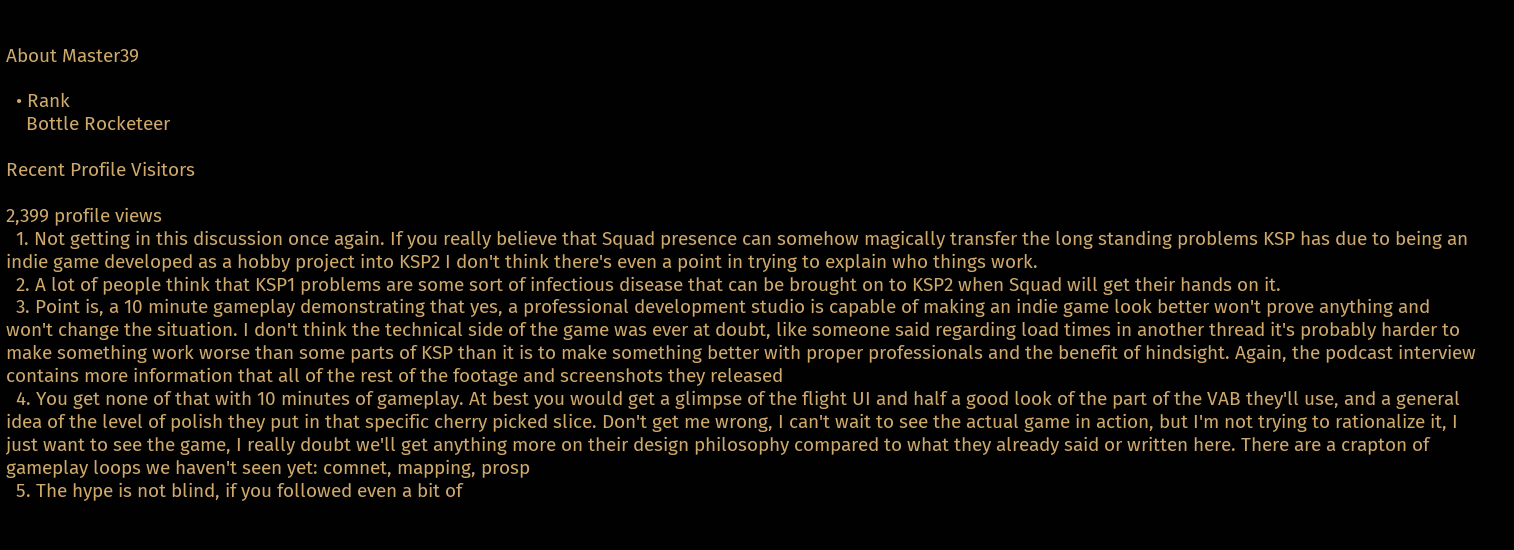About Master39

  • Rank
    Bottle Rocketeer

Recent Profile Visitors

2,399 profile views
  1. Not getting in this discussion once again. If you really believe that Squad presence can somehow magically transfer the long standing problems KSP has due to being an indie game developed as a hobby project into KSP2 I don't think there's even a point in trying to explain who things work.
  2. A lot of people think that KSP1 problems are some sort of infectious disease that can be brought on to KSP2 when Squad will get their hands on it.
  3. Point is, a 10 minute gameplay demonstrating that yes, a professional development studio is capable of making an indie game look better won't prove anything and won't change the situation. I don't think the technical side of the game was ever at doubt, like someone said regarding load times in another thread it's probably harder to make something work worse than some parts of KSP than it is to make something better with proper professionals and the benefit of hindsight. Again, the podcast interview contains more information that all of the rest of the footage and screenshots they released
  4. You get none of that with 10 minutes of gameplay. At best you would get a glimpse of the flight UI and half a good look of the part of the VAB they'll use, and a general idea of the level of polish they put in that specific cherry picked slice. Don't get me wrong, I can't wait to see the actual game in action, but I'm not trying to rationalize it, I just want to see the game, I really doubt we'll get anything more on their design philosophy compared to what they already said or written here. There are a crapton of gameplay loops we haven't seen yet: comnet, mapping, prosp
  5. The hype is not blind, if you followed even a bit of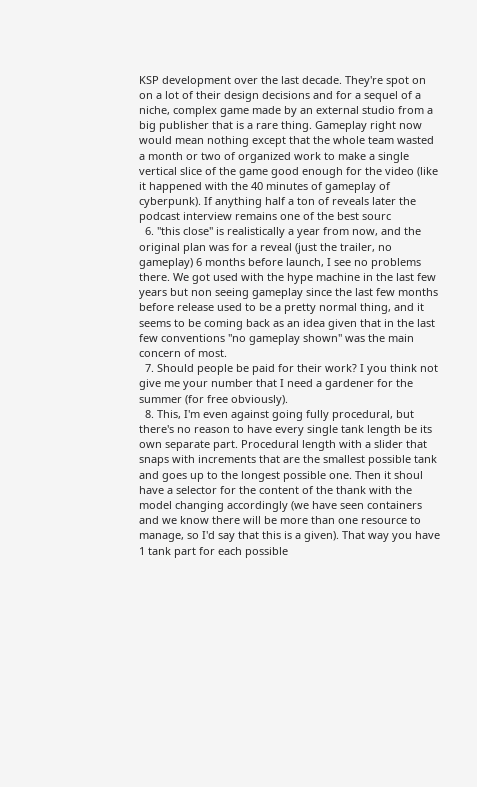KSP development over the last decade. They're spot on on a lot of their design decisions and for a sequel of a niche, complex game made by an external studio from a big publisher that is a rare thing. Gameplay right now would mean nothing except that the whole team wasted a month or two of organized work to make a single vertical slice of the game good enough for the video (like it happened with the 40 minutes of gameplay of cyberpunk). If anything half a ton of reveals later the podcast interview remains one of the best sourc
  6. "this close" is realistically a year from now, and the original plan was for a reveal (just the trailer, no gameplay) 6 months before launch, I see no problems there. We got used with the hype machine in the last few years but non seeing gameplay since the last few months before release used to be a pretty normal thing, and it seems to be coming back as an idea given that in the last few conventions "no gameplay shown" was the main concern of most.
  7. Should people be paid for their work? I you think not give me your number that I need a gardener for the summer (for free obviously).
  8. This, I'm even against going fully procedural, but there's no reason to have every single tank length be its own separate part. Procedural length with a slider that snaps with increments that are the smallest possible tank and goes up to the longest possible one. Then it shoul have a selector for the content of the thank with the model changing accordingly (we have seen containers and we know there will be more than one resource to manage, so I'd say that this is a given). That way you have 1 tank part for each possible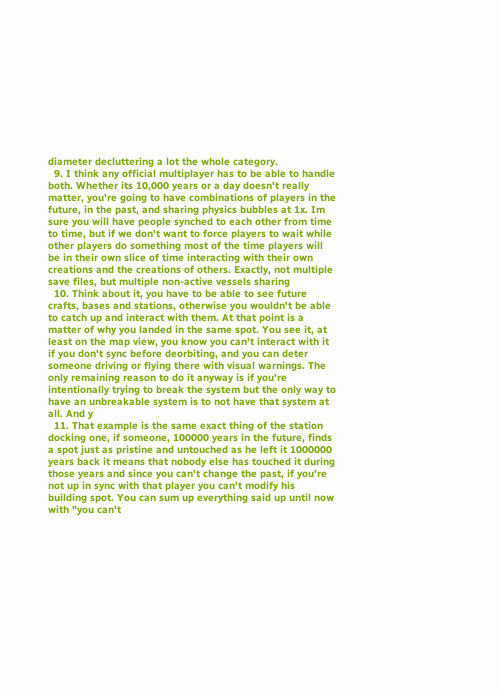diameter decluttering a lot the whole category.
  9. I think any official multiplayer has to be able to handle both. Whether its 10,000 years or a day doesn't really matter, you're going to have combinations of players in the future, in the past, and sharing physics bubbles at 1x. Im sure you will have people synched to each other from time to time, but if we don't want to force players to wait while other players do something most of the time players will be in their own slice of time interacting with their own creations and the creations of others. Exactly, not multiple save files, but multiple non-active vessels sharing
  10. Think about it, you have to be able to see future crafts, bases and stations, otherwise you wouldn't be able to catch up and interact with them. At that point is a matter of why you landed in the same spot. You see it, at least on the map view, you know you can't interact with it if you don't sync before deorbiting, and you can deter someone driving or flying there with visual warnings. The only remaining reason to do it anyway is if you're intentionally trying to break the system but the only way to have an unbreakable system is to not have that system at all. And y
  11. That example is the same exact thing of the station docking one, if someone, 100000 years in the future, finds a spot just as pristine and untouched as he left it 1000000 years back it means that nobody else has touched it during those years and since you can't change the past, if you're not up in sync with that player you can't modify his building spot. You can sum up everything said up until now with "you can't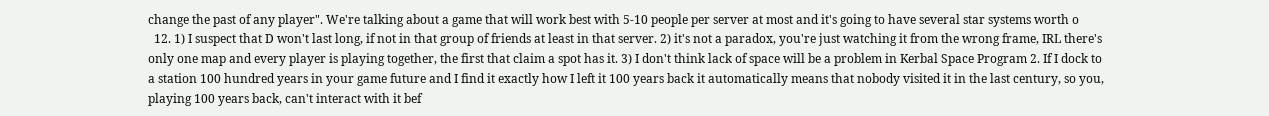change the past of any player". We're talking about a game that will work best with 5-10 people per server at most and it's going to have several star systems worth o
  12. 1) I suspect that D won't last long, if not in that group of friends at least in that server. 2) it's not a paradox, you're just watching it from the wrong frame, IRL there's only one map and every player is playing together, the first that claim a spot has it. 3) I don't think lack of space will be a problem in Kerbal Space Program 2. If I dock to a station 100 hundred years in your game future and I find it exactly how I left it 100 years back it automatically means that nobody visited it in the last century, so you, playing 100 years back, can't interact with it bef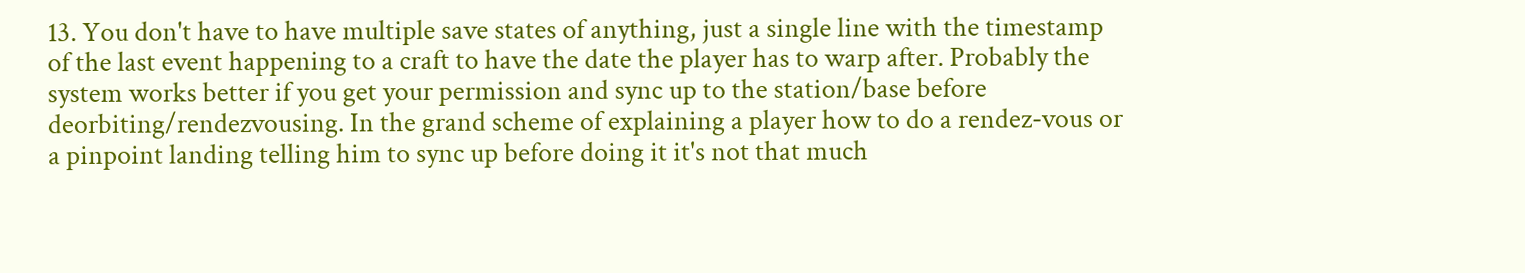13. You don't have to have multiple save states of anything, just a single line with the timestamp of the last event happening to a craft to have the date the player has to warp after. Probably the system works better if you get your permission and sync up to the station/base before deorbiting/rendezvousing. In the grand scheme of explaining a player how to do a rendez-vous or a pinpoint landing telling him to sync up before doing it it's not that much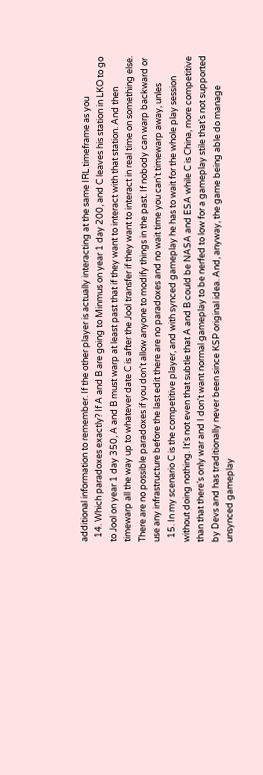additional information to remember. If the other player is actually interacting at the same IRL timeframe as you
  14. Which paradoxes exactly? If A and B are going to Minmus on year 1 day 200, and C leaves his station in LKO to go to Jool on year 1 day 350, A and B must warp at least past that if they want to interact with that station. And then timewarp all the way up to whatever date C is after the Jool transfer if they want to interact in real time on something else. There are no possible paradoxes if you don't allow anyone to modify things in the past. If nobody can warp backward or use any infrastructure before the last edit there are no paradoxes and no wait time you can't timewarp away, unles
  15. In my scenario C is the competitive player, and with synced gameplay he has to wait for the whole play session without doing nothing. It's not even that subtle that A and B could be NASA and ESA while C is China, more competitive than that there's only war and I don't want normal gameplay to be nerfed to low for a gameplay stile that's not supported by Devs and has traditionally never been since KSP original idea. And, anyway, the game being able do manage unsynced gameplay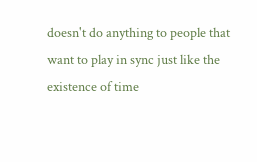doesn't do anything to people that want to play in sync just like the existence of time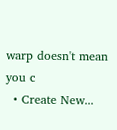warp doesn't mean you c
  • Create New...